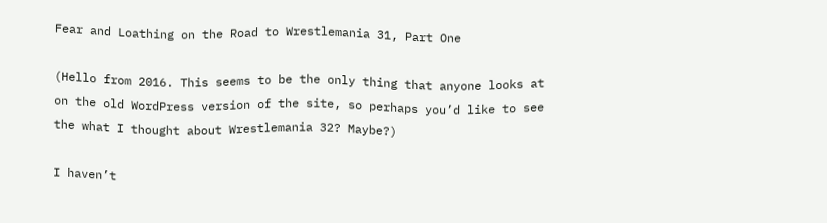Fear and Loathing on the Road to Wrestlemania 31, Part One

(Hello from 2016. This seems to be the only thing that anyone looks at on the old WordPress version of the site, so perhaps you’d like to see the what I thought about Wrestlemania 32? Maybe?)

I haven’t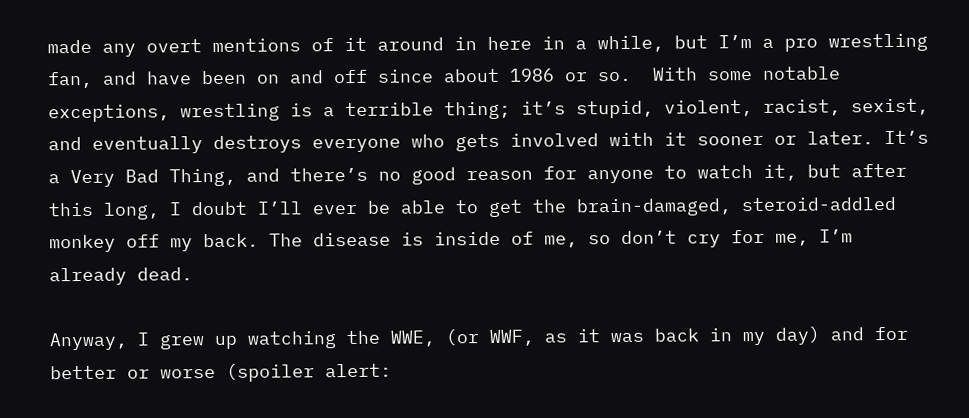made any overt mentions of it around in here in a while, but I’m a pro wrestling fan, and have been on and off since about 1986 or so.  With some notable exceptions, wrestling is a terrible thing; it’s stupid, violent, racist, sexist, and eventually destroys everyone who gets involved with it sooner or later. It’s a Very Bad Thing, and there’s no good reason for anyone to watch it, but after this long, I doubt I’ll ever be able to get the brain-damaged, steroid-addled monkey off my back. The disease is inside of me, so don’t cry for me, I’m already dead.

Anyway, I grew up watching the WWE, (or WWF, as it was back in my day) and for better or worse (spoiler alert: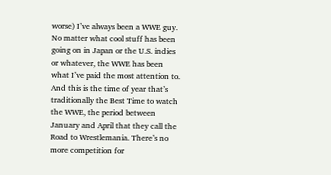worse) I’ve always been a WWE guy. No matter what cool stuff has been going on in Japan or the U.S. indies or whatever, the WWE has been what I’ve paid the most attention to. And this is the time of year that’s traditionally the Best Time to watch the WWE, the period between January and April that they call the Road to Wrestlemania. There’s no more competition for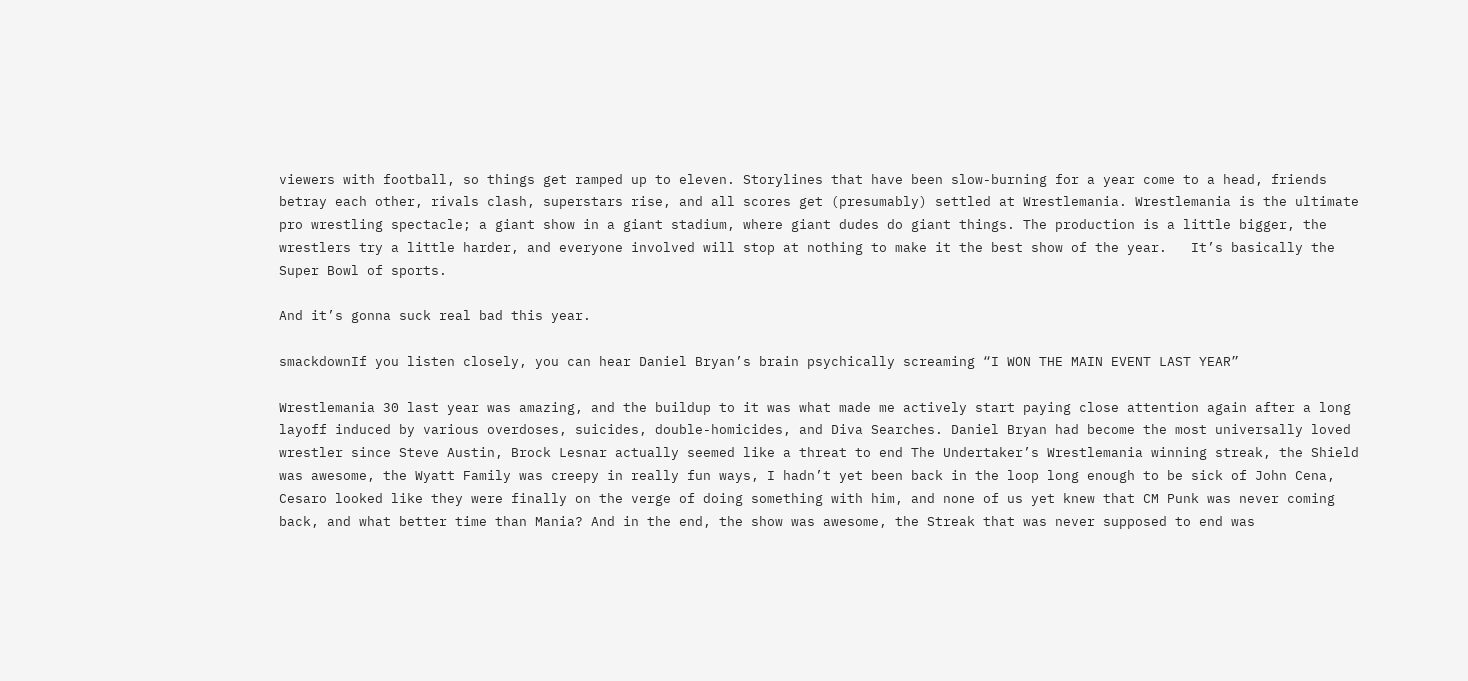viewers with football, so things get ramped up to eleven. Storylines that have been slow-burning for a year come to a head, friends betray each other, rivals clash, superstars rise, and all scores get (presumably) settled at Wrestlemania. Wrestlemania is the ultimate pro wrestling spectacle; a giant show in a giant stadium, where giant dudes do giant things. The production is a little bigger, the wrestlers try a little harder, and everyone involved will stop at nothing to make it the best show of the year.   It’s basically the Super Bowl of sports.

And it’s gonna suck real bad this year.

smackdownIf you listen closely, you can hear Daniel Bryan’s brain psychically screaming “I WON THE MAIN EVENT LAST YEAR”

Wrestlemania 30 last year was amazing, and the buildup to it was what made me actively start paying close attention again after a long layoff induced by various overdoses, suicides, double-homicides, and Diva Searches. Daniel Bryan had become the most universally loved wrestler since Steve Austin, Brock Lesnar actually seemed like a threat to end The Undertaker’s Wrestlemania winning streak, the Shield was awesome, the Wyatt Family was creepy in really fun ways, I hadn’t yet been back in the loop long enough to be sick of John Cena, Cesaro looked like they were finally on the verge of doing something with him, and none of us yet knew that CM Punk was never coming back, and what better time than Mania? And in the end, the show was awesome, the Streak that was never supposed to end was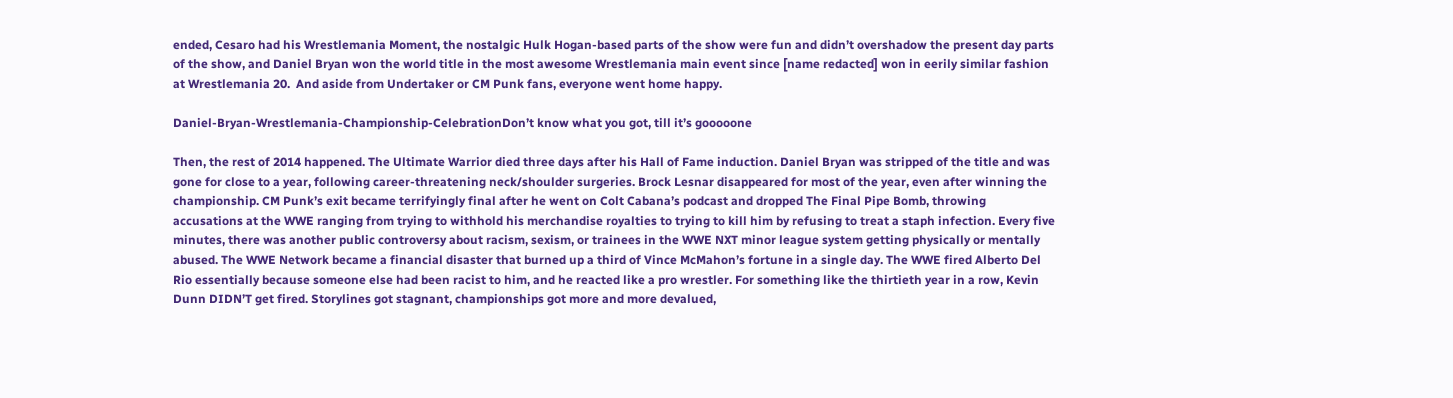ended, Cesaro had his Wrestlemania Moment, the nostalgic Hulk Hogan-based parts of the show were fun and didn’t overshadow the present day parts of the show, and Daniel Bryan won the world title in the most awesome Wrestlemania main event since [name redacted] won in eerily similar fashion at Wrestlemania 20.  And aside from Undertaker or CM Punk fans, everyone went home happy.

Daniel-Bryan-Wrestlemania-Championship-CelebrationDon’t know what you got, till it’s gooooone

Then, the rest of 2014 happened. The Ultimate Warrior died three days after his Hall of Fame induction. Daniel Bryan was stripped of the title and was gone for close to a year, following career-threatening neck/shoulder surgeries. Brock Lesnar disappeared for most of the year, even after winning the championship. CM Punk’s exit became terrifyingly final after he went on Colt Cabana’s podcast and dropped The Final Pipe Bomb, throwing accusations at the WWE ranging from trying to withhold his merchandise royalties to trying to kill him by refusing to treat a staph infection. Every five minutes, there was another public controversy about racism, sexism, or trainees in the WWE NXT minor league system getting physically or mentally abused. The WWE Network became a financial disaster that burned up a third of Vince McMahon’s fortune in a single day. The WWE fired Alberto Del Rio essentially because someone else had been racist to him, and he reacted like a pro wrestler. For something like the thirtieth year in a row, Kevin Dunn DIDN’T get fired. Storylines got stagnant, championships got more and more devalued,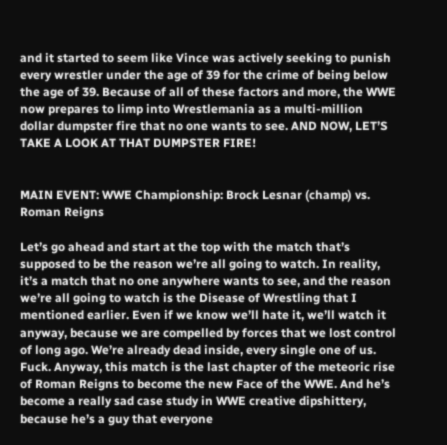and it started to seem like Vince was actively seeking to punish every wrestler under the age of 39 for the crime of being below the age of 39. Because of all of these factors and more, the WWE now prepares to limp into Wrestlemania as a multi-million dollar dumpster fire that no one wants to see. AND NOW, LET’S TAKE A LOOK AT THAT DUMPSTER FIRE!


MAIN EVENT: WWE Championship: Brock Lesnar (champ) vs. Roman Reigns

Let’s go ahead and start at the top with the match that’s supposed to be the reason we’re all going to watch. In reality, it’s a match that no one anywhere wants to see, and the reason we’re all going to watch is the Disease of Wrestling that I mentioned earlier. Even if we know we’ll hate it, we’ll watch it anyway, because we are compelled by forces that we lost control of long ago. We’re already dead inside, every single one of us. Fuck. Anyway, this match is the last chapter of the meteoric rise of Roman Reigns to become the new Face of the WWE. And he’s become a really sad case study in WWE creative dipshittery, because he’s a guy that everyone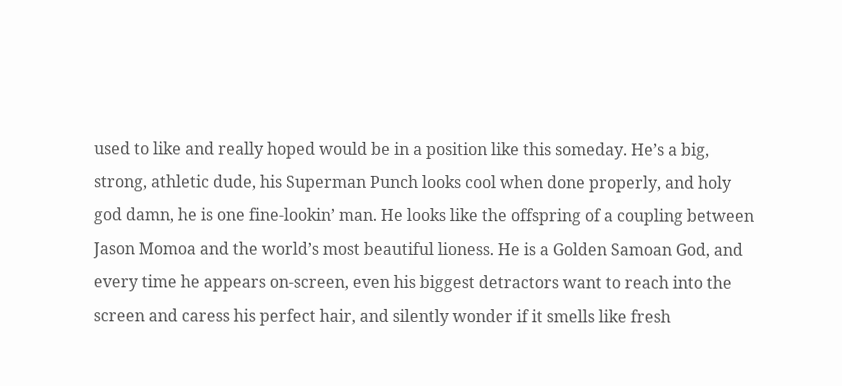used to like and really hoped would be in a position like this someday. He’s a big, strong, athletic dude, his Superman Punch looks cool when done properly, and holy god damn, he is one fine-lookin’ man. He looks like the offspring of a coupling between Jason Momoa and the world’s most beautiful lioness. He is a Golden Samoan God, and every time he appears on-screen, even his biggest detractors want to reach into the screen and caress his perfect hair, and silently wonder if it smells like fresh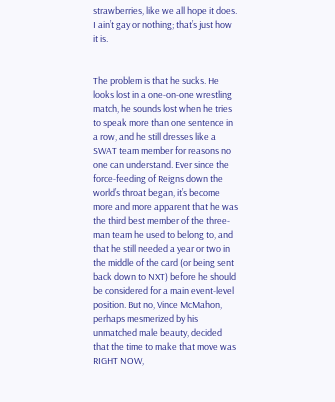strawberries, like we all hope it does. I ain’t gay or nothing; that’s just how it is.


The problem is that he sucks. He looks lost in a one-on-one wrestling match, he sounds lost when he tries to speak more than one sentence in a row, and he still dresses like a SWAT team member for reasons no one can understand. Ever since the force-feeding of Reigns down the world’s throat began, it’s become more and more apparent that he was the third best member of the three-man team he used to belong to, and that he still needed a year or two in the middle of the card (or being sent back down to NXT) before he should be considered for a main event-level position. But no, Vince McMahon, perhaps mesmerized by his unmatched male beauty, decided that the time to make that move was RIGHT NOW,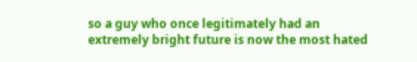so a guy who once legitimately had an extremely bright future is now the most hated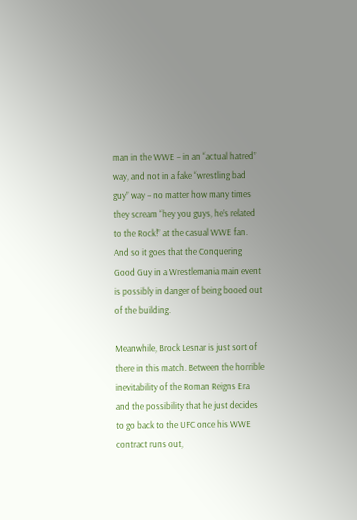man in the WWE – in an “actual hatred” way, and not in a fake “wrestling bad guy” way – no matter how many times they scream “hey you guys, he’s related to the Rock!” at the casual WWE fan.  And so it goes that the Conquering Good Guy in a Wrestlemania main event is possibly in danger of being booed out of the building.

Meanwhile, Brock Lesnar is just sort of there in this match. Between the horrible inevitability of the Roman Reigns Era and the possibility that he just decides to go back to the UFC once his WWE contract runs out,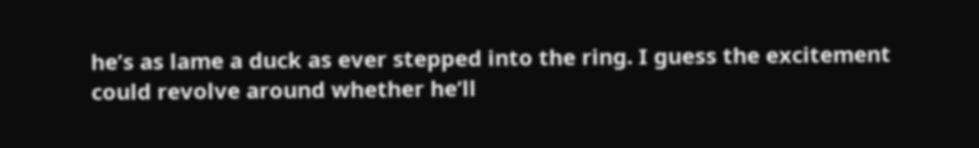he’s as lame a duck as ever stepped into the ring. I guess the excitement could revolve around whether he’ll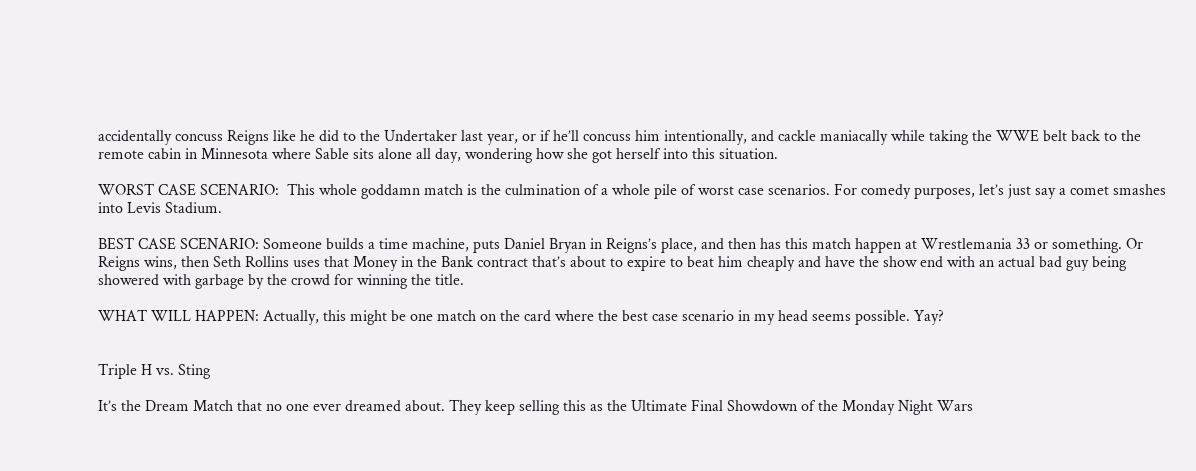accidentally concuss Reigns like he did to the Undertaker last year, or if he’ll concuss him intentionally, and cackle maniacally while taking the WWE belt back to the remote cabin in Minnesota where Sable sits alone all day, wondering how she got herself into this situation.

WORST CASE SCENARIO:  This whole goddamn match is the culmination of a whole pile of worst case scenarios. For comedy purposes, let’s just say a comet smashes into Levis Stadium.

BEST CASE SCENARIO: Someone builds a time machine, puts Daniel Bryan in Reigns’s place, and then has this match happen at Wrestlemania 33 or something. Or Reigns wins, then Seth Rollins uses that Money in the Bank contract that’s about to expire to beat him cheaply and have the show end with an actual bad guy being showered with garbage by the crowd for winning the title.

WHAT WILL HAPPEN: Actually, this might be one match on the card where the best case scenario in my head seems possible. Yay?


Triple H vs. Sting

It’s the Dream Match that no one ever dreamed about. They keep selling this as the Ultimate Final Showdown of the Monday Night Wars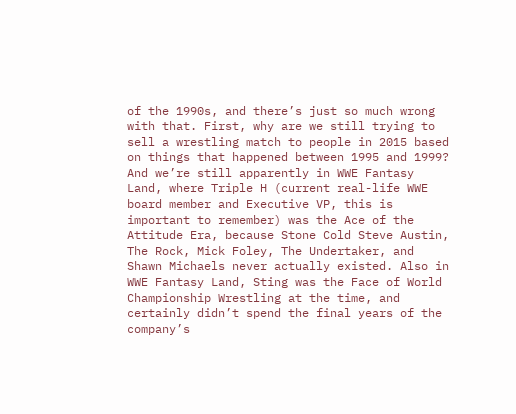of the 1990s, and there’s just so much wrong with that. First, why are we still trying to sell a wrestling match to people in 2015 based on things that happened between 1995 and 1999?  And we’re still apparently in WWE Fantasy Land, where Triple H (current real-life WWE board member and Executive VP, this is important to remember) was the Ace of the Attitude Era, because Stone Cold Steve Austin, The Rock, Mick Foley, The Undertaker, and Shawn Michaels never actually existed. Also in WWE Fantasy Land, Sting was the Face of World Championship Wrestling at the time, and certainly didn’t spend the final years of the company’s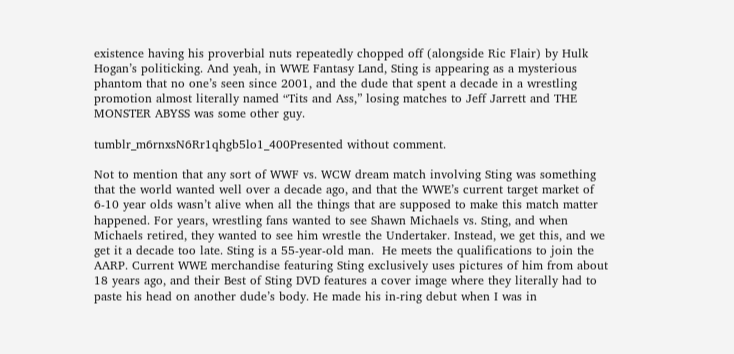existence having his proverbial nuts repeatedly chopped off (alongside Ric Flair) by Hulk Hogan’s politicking. And yeah, in WWE Fantasy Land, Sting is appearing as a mysterious phantom that no one’s seen since 2001, and the dude that spent a decade in a wrestling promotion almost literally named “Tits and Ass,” losing matches to Jeff Jarrett and THE MONSTER ABYSS was some other guy.

tumblr_m6rnxsN6Rr1qhgb5lo1_400Presented without comment.

Not to mention that any sort of WWF vs. WCW dream match involving Sting was something that the world wanted well over a decade ago, and that the WWE’s current target market of 6-10 year olds wasn’t alive when all the things that are supposed to make this match matter happened. For years, wrestling fans wanted to see Shawn Michaels vs. Sting, and when Michaels retired, they wanted to see him wrestle the Undertaker. Instead, we get this, and we get it a decade too late. Sting is a 55-year-old man.  He meets the qualifications to join the AARP. Current WWE merchandise featuring Sting exclusively uses pictures of him from about 18 years ago, and their Best of Sting DVD features a cover image where they literally had to paste his head on another dude’s body. He made his in-ring debut when I was in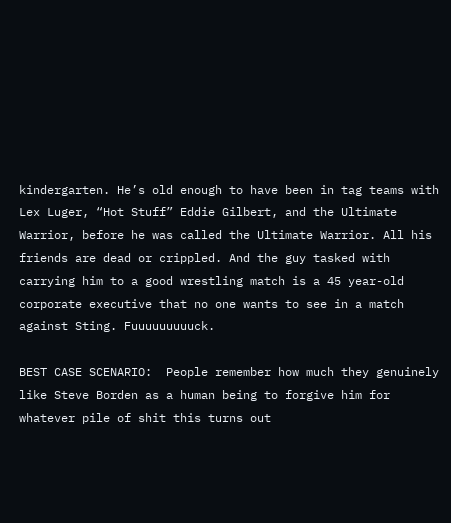kindergarten. He’s old enough to have been in tag teams with Lex Luger, “Hot Stuff” Eddie Gilbert, and the Ultimate Warrior, before he was called the Ultimate Warrior. All his friends are dead or crippled. And the guy tasked with carrying him to a good wrestling match is a 45 year-old corporate executive that no one wants to see in a match against Sting. Fuuuuuuuuuck.

BEST CASE SCENARIO:  People remember how much they genuinely like Steve Borden as a human being to forgive him for whatever pile of shit this turns out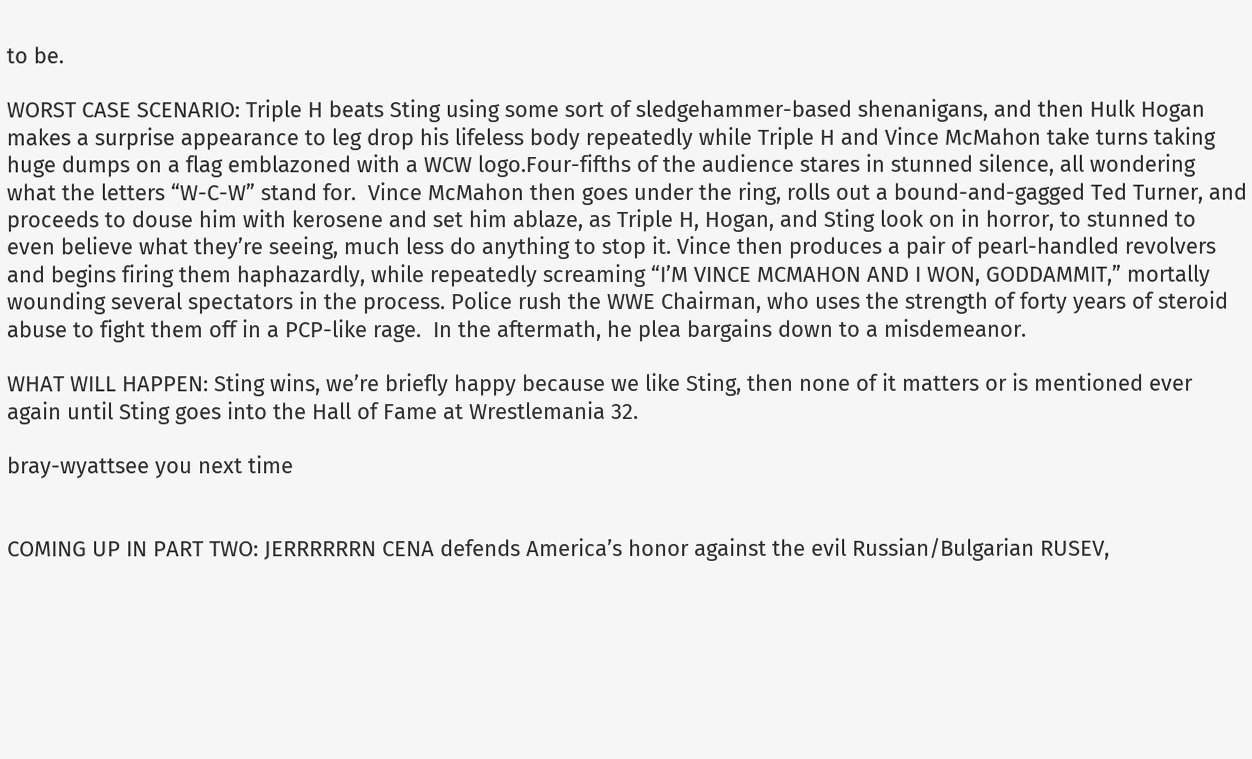to be.

WORST CASE SCENARIO: Triple H beats Sting using some sort of sledgehammer-based shenanigans, and then Hulk Hogan makes a surprise appearance to leg drop his lifeless body repeatedly while Triple H and Vince McMahon take turns taking huge dumps on a flag emblazoned with a WCW logo.Four-fifths of the audience stares in stunned silence, all wondering what the letters “W-C-W” stand for.  Vince McMahon then goes under the ring, rolls out a bound-and-gagged Ted Turner, and proceeds to douse him with kerosene and set him ablaze, as Triple H, Hogan, and Sting look on in horror, to stunned to even believe what they’re seeing, much less do anything to stop it. Vince then produces a pair of pearl-handled revolvers and begins firing them haphazardly, while repeatedly screaming “I’M VINCE MCMAHON AND I WON, GODDAMMIT,” mortally wounding several spectators in the process. Police rush the WWE Chairman, who uses the strength of forty years of steroid abuse to fight them off in a PCP-like rage.  In the aftermath, he plea bargains down to a misdemeanor.

WHAT WILL HAPPEN: Sting wins, we’re briefly happy because we like Sting, then none of it matters or is mentioned ever again until Sting goes into the Hall of Fame at Wrestlemania 32.

bray-wyattsee you next time


COMING UP IN PART TWO: JERRRRRRN CENA defends America’s honor against the evil Russian/Bulgarian RUSEV,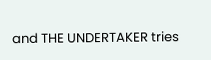and THE UNDERTAKER tries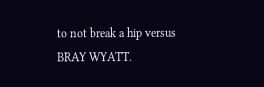to not break a hip versus BRAY WYATT.